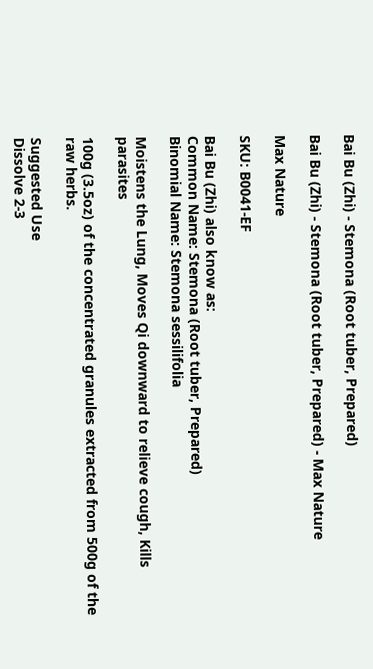Bai Bu (Zhi) - Stemona (Root tuber, Prepared)

Bai Bu (Zhi) - Stemona (Root tuber, Prepared) - Max Nature

Max Nature

SKU: B0041-EF

Bai Bu (Zhi) also know as:
Common Name: Stemona (Root tuber, Prepared)
Binomial Name: Stemona sessilifolia

Moistens the Lung, Moves Qi downward to relieve cough, Kills parasites

100g (3.5oz) of the concentrated granules extracted from 500g of the raw herbs.

Suggested Use
Dissolve 2-3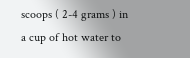scoops ( 2-4 grams ) in a cup of hot water to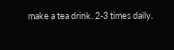make a tea drink. 2-3 times daily.